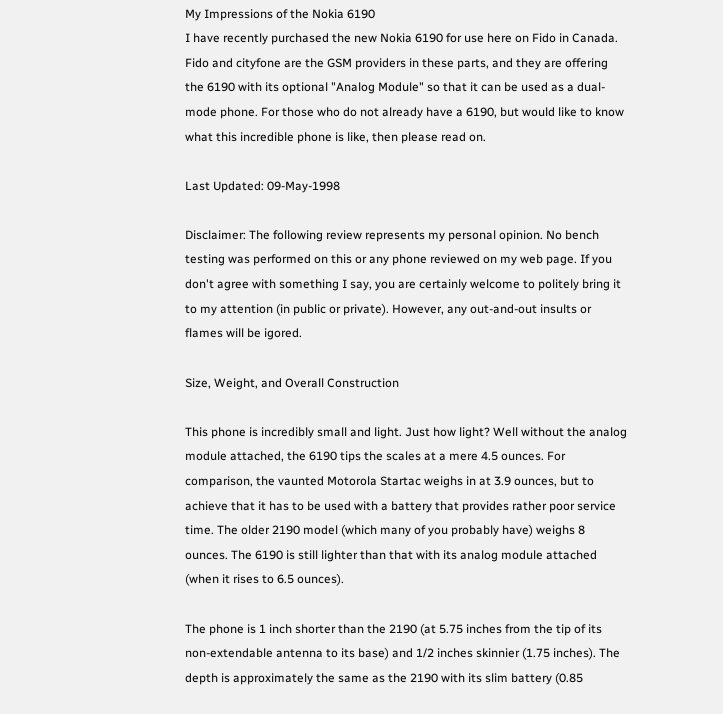My Impressions of the Nokia 6190
I have recently purchased the new Nokia 6190 for use here on Fido in Canada. Fido and cityfone are the GSM providers in these parts, and they are offering the 6190 with its optional "Analog Module" so that it can be used as a dual-mode phone. For those who do not already have a 6190, but would like to know what this incredible phone is like, then please read on.

Last Updated: 09-May-1998

Disclaimer: The following review represents my personal opinion. No bench testing was performed on this or any phone reviewed on my web page. If you don't agree with something I say, you are certainly welcome to politely bring it to my attention (in public or private). However, any out-and-out insults or flames will be igored.

Size, Weight, and Overall Construction

This phone is incredibly small and light. Just how light? Well without the analog module attached, the 6190 tips the scales at a mere 4.5 ounces. For comparison, the vaunted Motorola Startac weighs in at 3.9 ounces, but to achieve that it has to be used with a battery that provides rather poor service time. The older 2190 model (which many of you probably have) weighs 8 ounces. The 6190 is still lighter than that with its analog module attached (when it rises to 6.5 ounces).

The phone is 1 inch shorter than the 2190 (at 5.75 inches from the tip of its non-extendable antenna to its base) and 1/2 inches skinnier (1.75 inches). The depth is approximately the same as the 2190 with its slim battery (0.85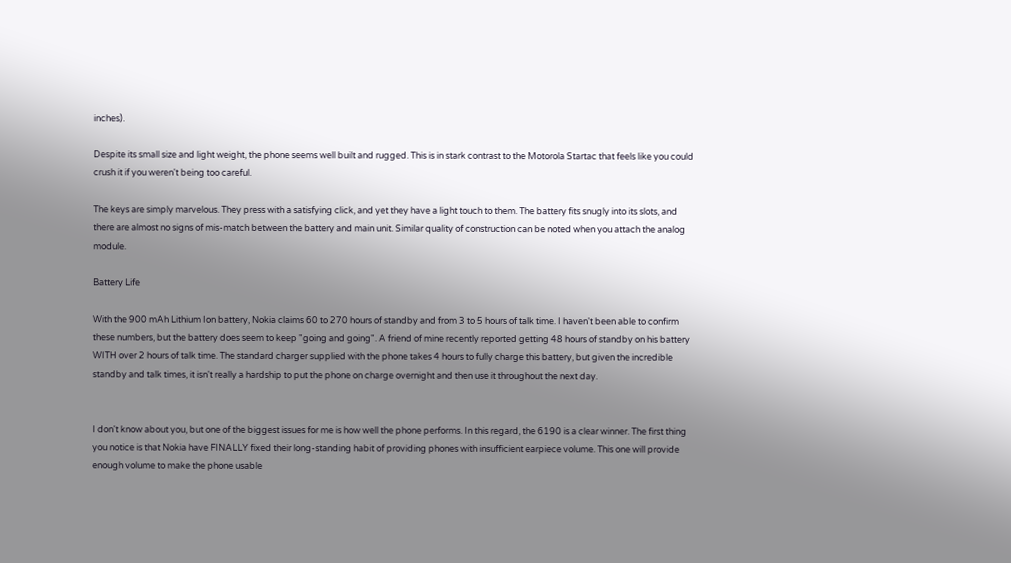inches).

Despite its small size and light weight, the phone seems well built and rugged. This is in stark contrast to the Motorola Startac that feels like you could crush it if you weren't being too careful.

The keys are simply marvelous. They press with a satisfying click, and yet they have a light touch to them. The battery fits snugly into its slots, and there are almost no signs of mis-match between the battery and main unit. Similar quality of construction can be noted when you attach the analog module.

Battery Life

With the 900 mAh Lithium Ion battery, Nokia claims 60 to 270 hours of standby and from 3 to 5 hours of talk time. I haven't been able to confirm these numbers, but the battery does seem to keep "going and going". A friend of mine recently reported getting 48 hours of standby on his battery WITH over 2 hours of talk time. The standard charger supplied with the phone takes 4 hours to fully charge this battery, but given the incredible standby and talk times, it isn't really a hardship to put the phone on charge overnight and then use it throughout the next day.


I don't know about you, but one of the biggest issues for me is how well the phone performs. In this regard, the 6190 is a clear winner. The first thing you notice is that Nokia have FINALLY fixed their long-standing habit of providing phones with insufficient earpiece volume. This one will provide enough volume to make the phone usable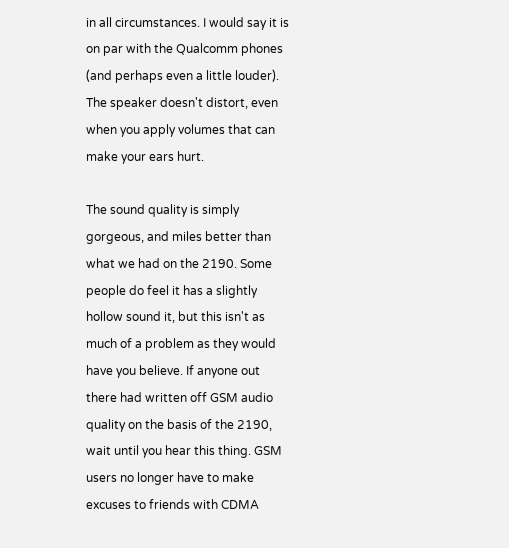in all circumstances. I would say it is on par with the Qualcomm phones (and perhaps even a little louder). The speaker doesn't distort, even when you apply volumes that can make your ears hurt.

The sound quality is simply gorgeous, and miles better than what we had on the 2190. Some people do feel it has a slightly hollow sound it, but this isn't as much of a problem as they would have you believe. If anyone out there had written off GSM audio quality on the basis of the 2190, wait until you hear this thing. GSM users no longer have to make excuses to friends with CDMA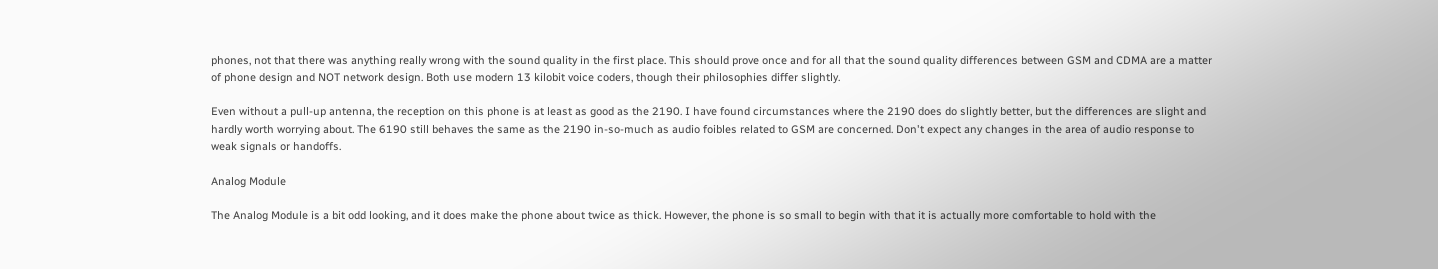phones, not that there was anything really wrong with the sound quality in the first place. This should prove once and for all that the sound quality differences between GSM and CDMA are a matter of phone design and NOT network design. Both use modern 13 kilobit voice coders, though their philosophies differ slightly.

Even without a pull-up antenna, the reception on this phone is at least as good as the 2190. I have found circumstances where the 2190 does do slightly better, but the differences are slight and hardly worth worrying about. The 6190 still behaves the same as the 2190 in-so-much as audio foibles related to GSM are concerned. Don't expect any changes in the area of audio response to weak signals or handoffs.

Analog Module

The Analog Module is a bit odd looking, and it does make the phone about twice as thick. However, the phone is so small to begin with that it is actually more comfortable to hold with the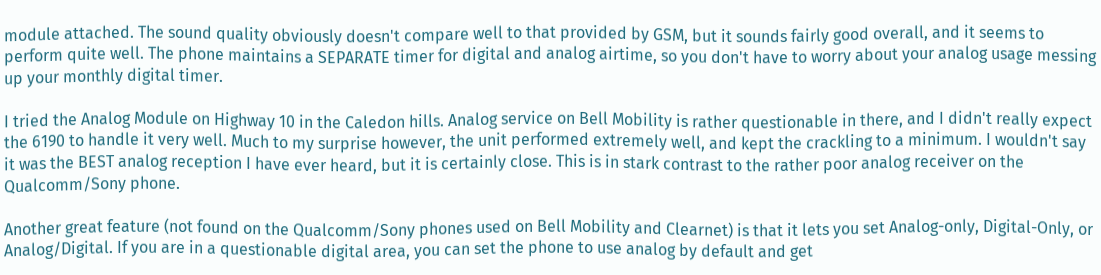module attached. The sound quality obviously doesn't compare well to that provided by GSM, but it sounds fairly good overall, and it seems to perform quite well. The phone maintains a SEPARATE timer for digital and analog airtime, so you don't have to worry about your analog usage messing up your monthly digital timer.

I tried the Analog Module on Highway 10 in the Caledon hills. Analog service on Bell Mobility is rather questionable in there, and I didn't really expect the 6190 to handle it very well. Much to my surprise however, the unit performed extremely well, and kept the crackling to a minimum. I wouldn't say it was the BEST analog reception I have ever heard, but it is certainly close. This is in stark contrast to the rather poor analog receiver on the Qualcomm/Sony phone.

Another great feature (not found on the Qualcomm/Sony phones used on Bell Mobility and Clearnet) is that it lets you set Analog-only, Digital-Only, or Analog/Digital. If you are in a questionable digital area, you can set the phone to use analog by default and get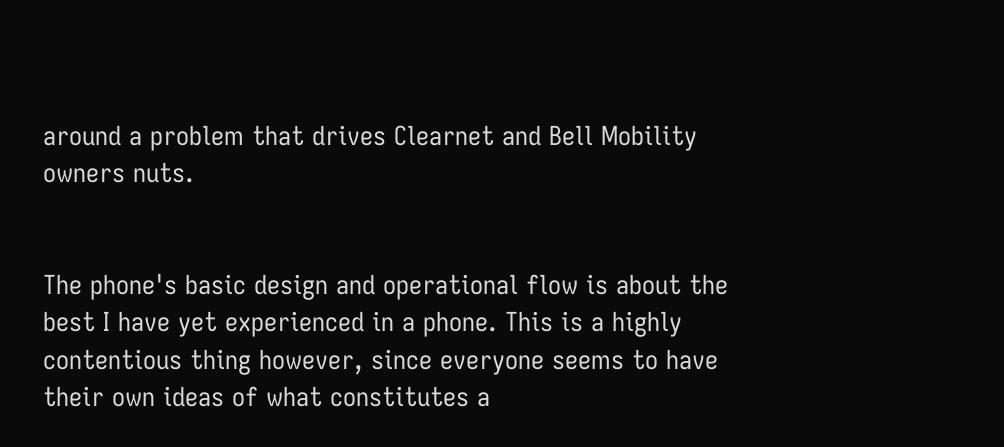around a problem that drives Clearnet and Bell Mobility owners nuts.


The phone's basic design and operational flow is about the best I have yet experienced in a phone. This is a highly contentious thing however, since everyone seems to have their own ideas of what constitutes a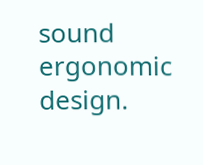sound ergonomic design.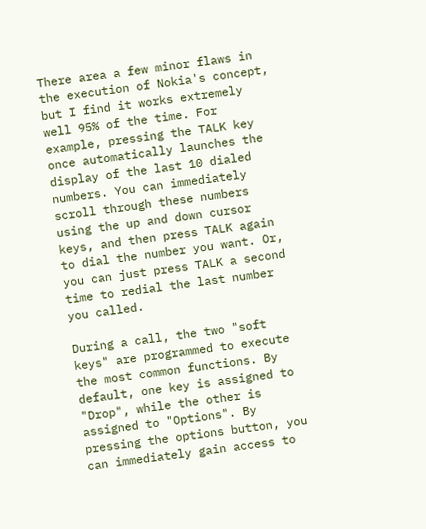There area a few minor flaws in the execution of Nokia's concept, but I find it works extremely well 95% of the time. For example, pressing the TALK key once automatically launches the display of the last 10 dialed numbers. You can immediately scroll through these numbers using the up and down cursor keys, and then press TALK again to dial the number you want. Or, you can just press TALK a second time to redial the last number you called.

During a call, the two "soft keys" are programmed to execute the most common functions. By default, one key is assigned to "Drop", while the other is assigned to "Options". By pressing the options button, you can immediately gain access to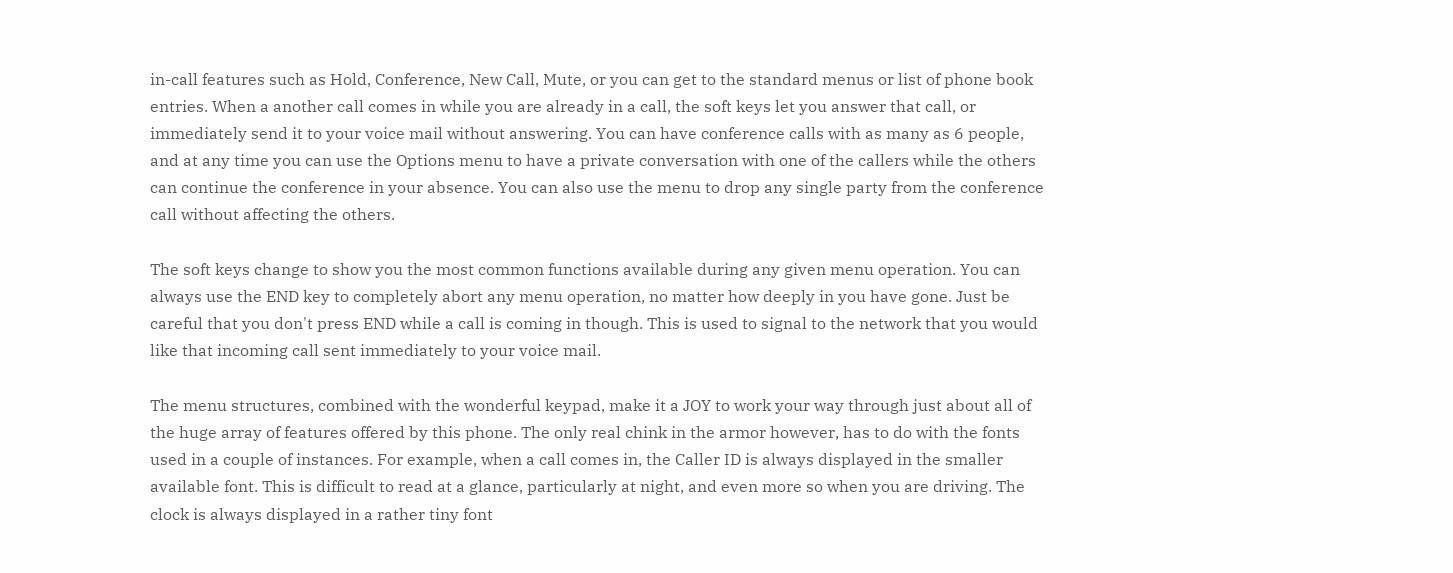in-call features such as Hold, Conference, New Call, Mute, or you can get to the standard menus or list of phone book entries. When a another call comes in while you are already in a call, the soft keys let you answer that call, or immediately send it to your voice mail without answering. You can have conference calls with as many as 6 people, and at any time you can use the Options menu to have a private conversation with one of the callers while the others can continue the conference in your absence. You can also use the menu to drop any single party from the conference call without affecting the others.

The soft keys change to show you the most common functions available during any given menu operation. You can always use the END key to completely abort any menu operation, no matter how deeply in you have gone. Just be careful that you don't press END while a call is coming in though. This is used to signal to the network that you would like that incoming call sent immediately to your voice mail.

The menu structures, combined with the wonderful keypad, make it a JOY to work your way through just about all of the huge array of features offered by this phone. The only real chink in the armor however, has to do with the fonts used in a couple of instances. For example, when a call comes in, the Caller ID is always displayed in the smaller available font. This is difficult to read at a glance, particularly at night, and even more so when you are driving. The clock is always displayed in a rather tiny font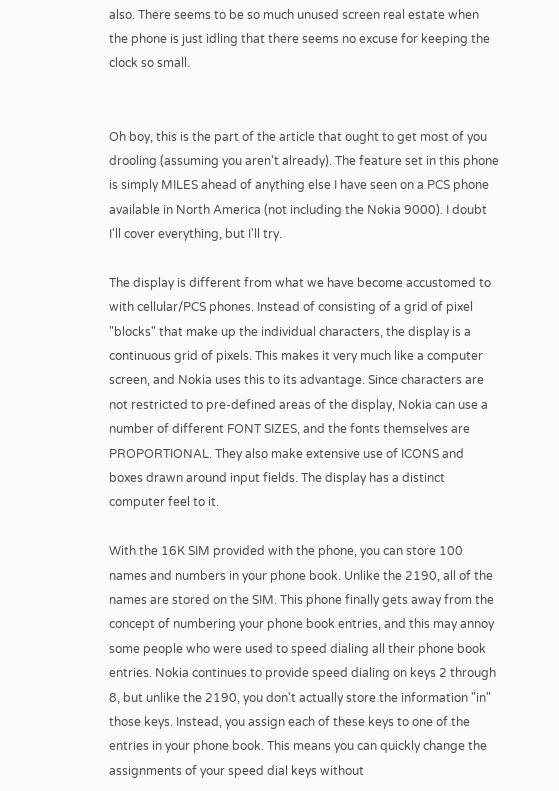also. There seems to be so much unused screen real estate when the phone is just idling that there seems no excuse for keeping the clock so small.


Oh boy, this is the part of the article that ought to get most of you drooling (assuming you aren't already). The feature set in this phone is simply MILES ahead of anything else I have seen on a PCS phone available in North America (not including the Nokia 9000). I doubt I'll cover everything, but I'll try.

The display is different from what we have become accustomed to with cellular/PCS phones. Instead of consisting of a grid of pixel "blocks" that make up the individual characters, the display is a continuous grid of pixels. This makes it very much like a computer screen, and Nokia uses this to its advantage. Since characters are not restricted to pre-defined areas of the display, Nokia can use a number of different FONT SIZES, and the fonts themselves are PROPORTIONAL. They also make extensive use of ICONS and boxes drawn around input fields. The display has a distinct computer feel to it.

With the 16K SIM provided with the phone, you can store 100 names and numbers in your phone book. Unlike the 2190, all of the names are stored on the SIM. This phone finally gets away from the concept of numbering your phone book entries, and this may annoy some people who were used to speed dialing all their phone book entries. Nokia continues to provide speed dialing on keys 2 through 8, but unlike the 2190, you don't actually store the information "in" those keys. Instead, you assign each of these keys to one of the entries in your phone book. This means you can quickly change the assignments of your speed dial keys without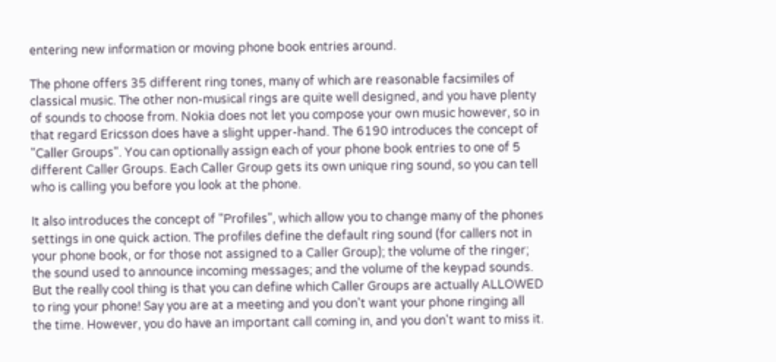entering new information or moving phone book entries around.

The phone offers 35 different ring tones, many of which are reasonable facsimiles of classical music. The other non-musical rings are quite well designed, and you have plenty of sounds to choose from. Nokia does not let you compose your own music however, so in that regard Ericsson does have a slight upper-hand. The 6190 introduces the concept of "Caller Groups". You can optionally assign each of your phone book entries to one of 5 different Caller Groups. Each Caller Group gets its own unique ring sound, so you can tell who is calling you before you look at the phone.

It also introduces the concept of "Profiles", which allow you to change many of the phones settings in one quick action. The profiles define the default ring sound (for callers not in your phone book, or for those not assigned to a Caller Group); the volume of the ringer; the sound used to announce incoming messages; and the volume of the keypad sounds. But the really cool thing is that you can define which Caller Groups are actually ALLOWED to ring your phone! Say you are at a meeting and you don't want your phone ringing all the time. However, you do have an important call coming in, and you don't want to miss it.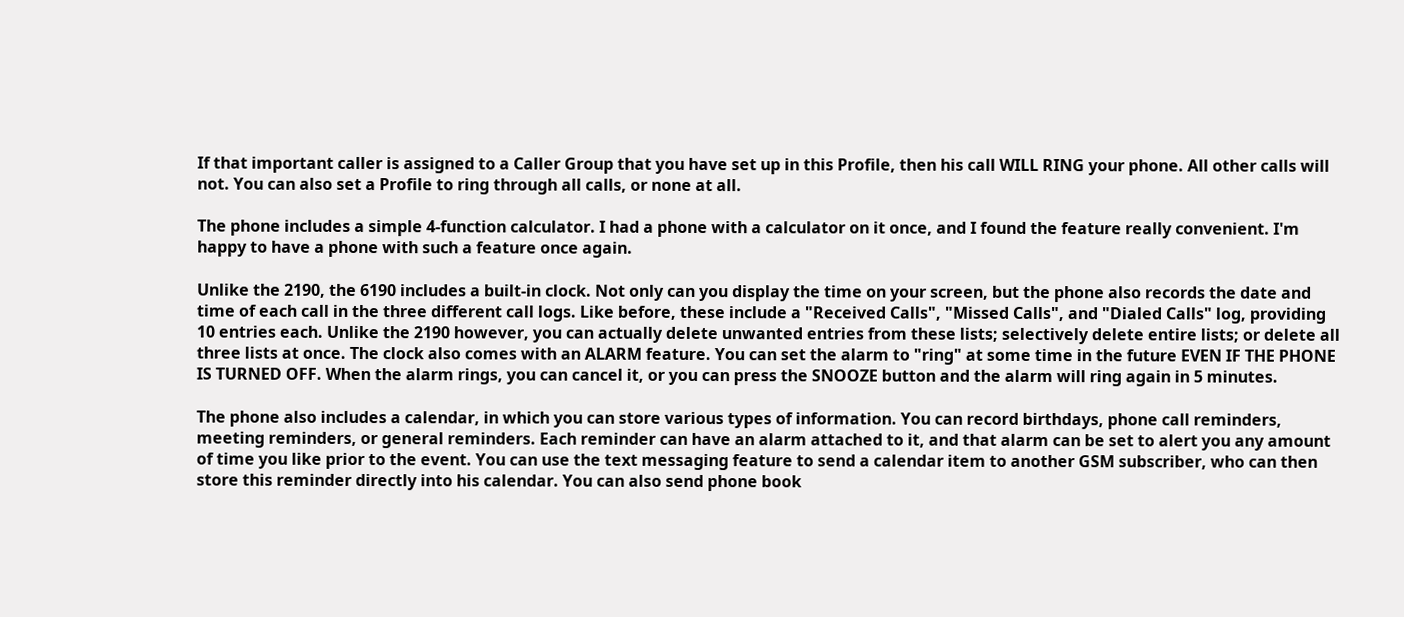If that important caller is assigned to a Caller Group that you have set up in this Profile, then his call WILL RING your phone. All other calls will not. You can also set a Profile to ring through all calls, or none at all.

The phone includes a simple 4-function calculator. I had a phone with a calculator on it once, and I found the feature really convenient. I'm happy to have a phone with such a feature once again.

Unlike the 2190, the 6190 includes a built-in clock. Not only can you display the time on your screen, but the phone also records the date and time of each call in the three different call logs. Like before, these include a "Received Calls", "Missed Calls", and "Dialed Calls" log, providing 10 entries each. Unlike the 2190 however, you can actually delete unwanted entries from these lists; selectively delete entire lists; or delete all three lists at once. The clock also comes with an ALARM feature. You can set the alarm to "ring" at some time in the future EVEN IF THE PHONE IS TURNED OFF. When the alarm rings, you can cancel it, or you can press the SNOOZE button and the alarm will ring again in 5 minutes.

The phone also includes a calendar, in which you can store various types of information. You can record birthdays, phone call reminders, meeting reminders, or general reminders. Each reminder can have an alarm attached to it, and that alarm can be set to alert you any amount of time you like prior to the event. You can use the text messaging feature to send a calendar item to another GSM subscriber, who can then store this reminder directly into his calendar. You can also send phone book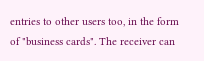entries to other users too, in the form of "business cards". The receiver can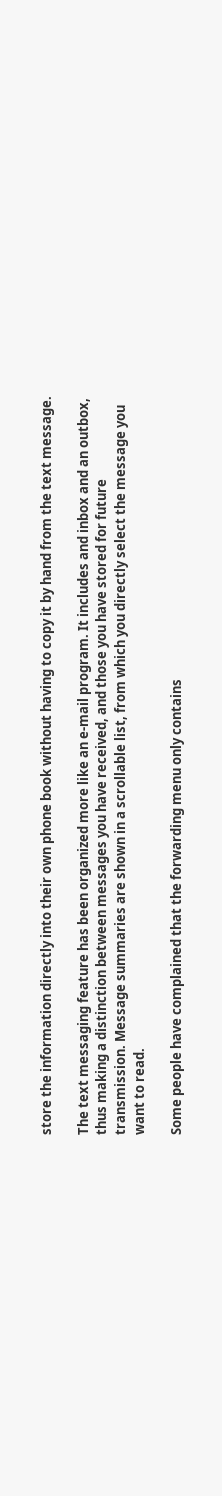store the information directly into their own phone book without having to copy it by hand from the text message.

The text messaging feature has been organized more like an e-mail program. It includes and inbox and an outbox, thus making a distinction between messages you have received, and those you have stored for future transmission. Message summaries are shown in a scrollable list, from which you directly select the message you want to read.

Some people have complained that the forwarding menu only contains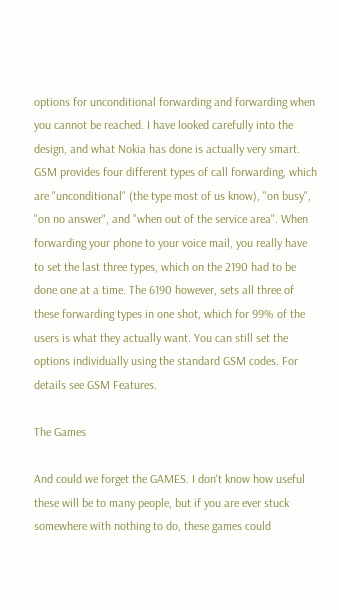options for unconditional forwarding and forwarding when you cannot be reached. I have looked carefully into the design, and what Nokia has done is actually very smart. GSM provides four different types of call forwarding, which are "unconditional" (the type most of us know), "on busy", "on no answer", and "when out of the service area". When forwarding your phone to your voice mail, you really have to set the last three types, which on the 2190 had to be done one at a time. The 6190 however, sets all three of these forwarding types in one shot, which for 99% of the users is what they actually want. You can still set the options individually using the standard GSM codes. For details see GSM Features.

The Games

And could we forget the GAMES. I don't know how useful these will be to many people, but if you are ever stuck somewhere with nothing to do, these games could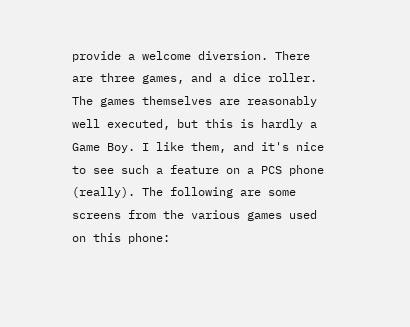provide a welcome diversion. There are three games, and a dice roller. The games themselves are reasonably well executed, but this is hardly a Game Boy. I like them, and it's nice to see such a feature on a PCS phone (really). The following are some screens from the various games used on this phone: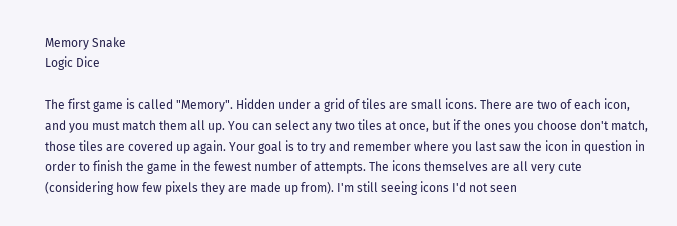Memory Snake
Logic Dice

The first game is called "Memory". Hidden under a grid of tiles are small icons. There are two of each icon, and you must match them all up. You can select any two tiles at once, but if the ones you choose don't match, those tiles are covered up again. Your goal is to try and remember where you last saw the icon in question in order to finish the game in the fewest number of attempts. The icons themselves are all very cute (considering how few pixels they are made up from). I'm still seeing icons I'd not seen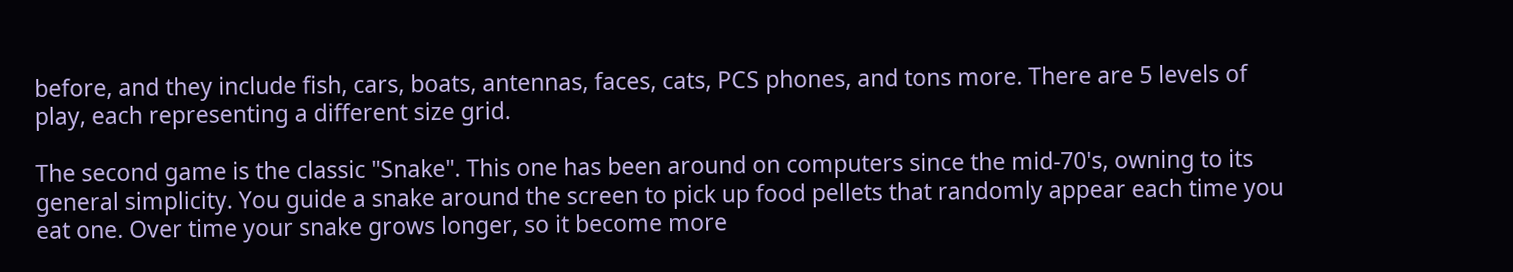before, and they include fish, cars, boats, antennas, faces, cats, PCS phones, and tons more. There are 5 levels of play, each representing a different size grid.

The second game is the classic "Snake". This one has been around on computers since the mid-70's, owning to its general simplicity. You guide a snake around the screen to pick up food pellets that randomly appear each time you eat one. Over time your snake grows longer, so it become more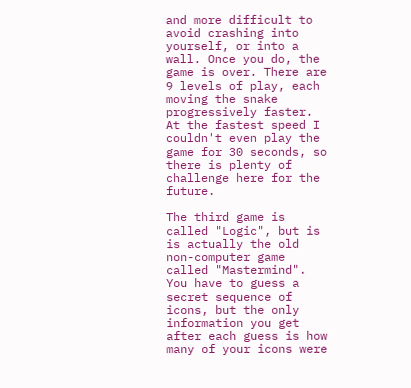and more difficult to avoid crashing into yourself, or into a wall. Once you do, the game is over. There are 9 levels of play, each moving the snake progressively faster. At the fastest speed I couldn't even play the game for 30 seconds, so there is plenty of challenge here for the future.

The third game is called "Logic", but is is actually the old non-computer game called "Mastermind". You have to guess a secret sequence of icons, but the only information you get after each guess is how many of your icons were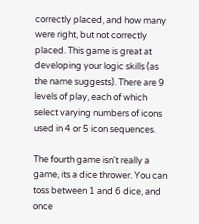correctly placed, and how many were right, but not correctly placed. This game is great at developing your logic skills (as the name suggests). There are 9 levels of play, each of which select varying numbers of icons used in 4 or 5 icon sequences.

The fourth game isn't really a game, its a dice thrower. You can toss between 1 and 6 dice, and once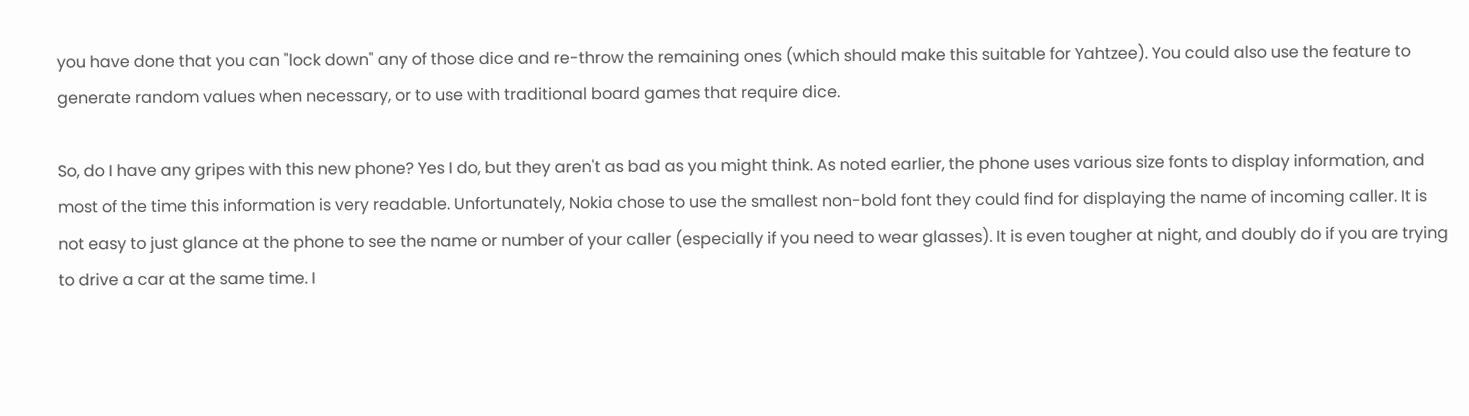you have done that you can "lock down" any of those dice and re-throw the remaining ones (which should make this suitable for Yahtzee). You could also use the feature to generate random values when necessary, or to use with traditional board games that require dice.

So, do I have any gripes with this new phone? Yes I do, but they aren't as bad as you might think. As noted earlier, the phone uses various size fonts to display information, and most of the time this information is very readable. Unfortunately, Nokia chose to use the smallest non-bold font they could find for displaying the name of incoming caller. It is not easy to just glance at the phone to see the name or number of your caller (especially if you need to wear glasses). It is even tougher at night, and doubly do if you are trying to drive a car at the same time. I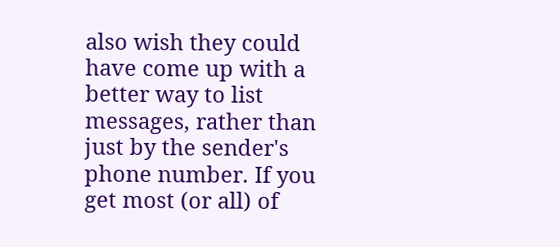also wish they could have come up with a better way to list messages, rather than just by the sender's phone number. If you get most (or all) of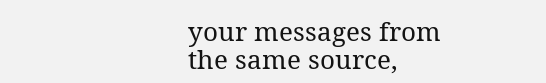your messages from the same source,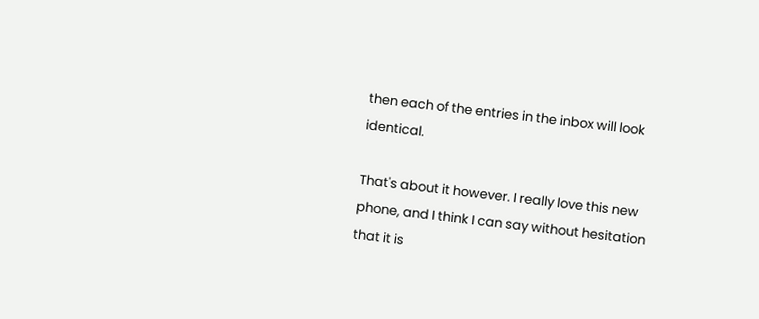then each of the entries in the inbox will look identical.

That's about it however. I really love this new phone, and I think I can say without hesitation that it is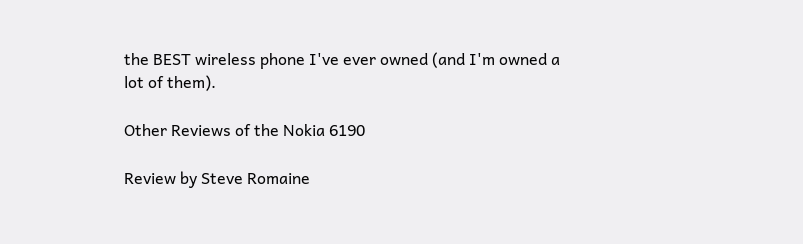the BEST wireless phone I've ever owned (and I'm owned a lot of them).

Other Reviews of the Nokia 6190

Review by Steve Romaine